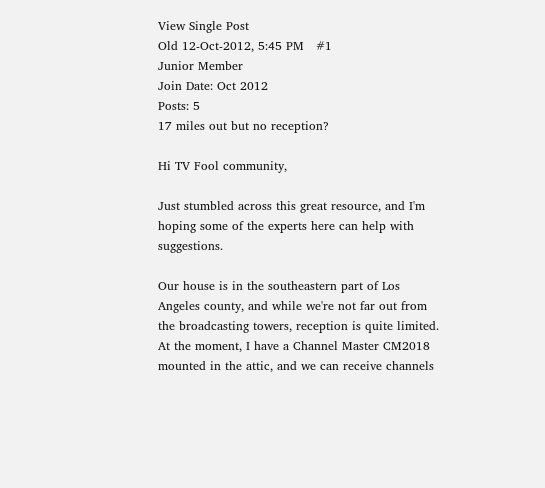View Single Post
Old 12-Oct-2012, 5:45 PM   #1
Junior Member
Join Date: Oct 2012
Posts: 5
17 miles out but no reception?

Hi TV Fool community,

Just stumbled across this great resource, and I'm hoping some of the experts here can help with suggestions.

Our house is in the southeastern part of Los Angeles county, and while we're not far out from the broadcasting towers, reception is quite limited. At the moment, I have a Channel Master CM2018 mounted in the attic, and we can receive channels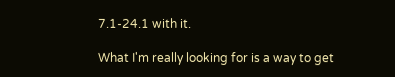7.1-24.1 with it.

What I'm really looking for is a way to get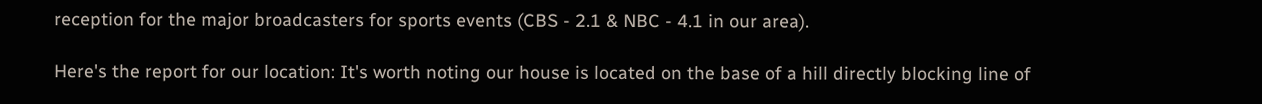reception for the major broadcasters for sports events (CBS - 2.1 & NBC - 4.1 in our area).

Here's the report for our location: It's worth noting our house is located on the base of a hill directly blocking line of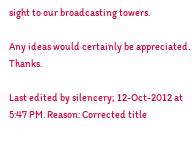sight to our broadcasting towers.

Any ideas would certainly be appreciated. Thanks.

Last edited by silencery; 12-Oct-2012 at 5:47 PM. Reason: Corrected title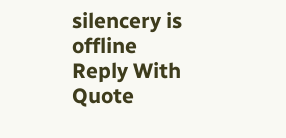silencery is offline   Reply With Quote